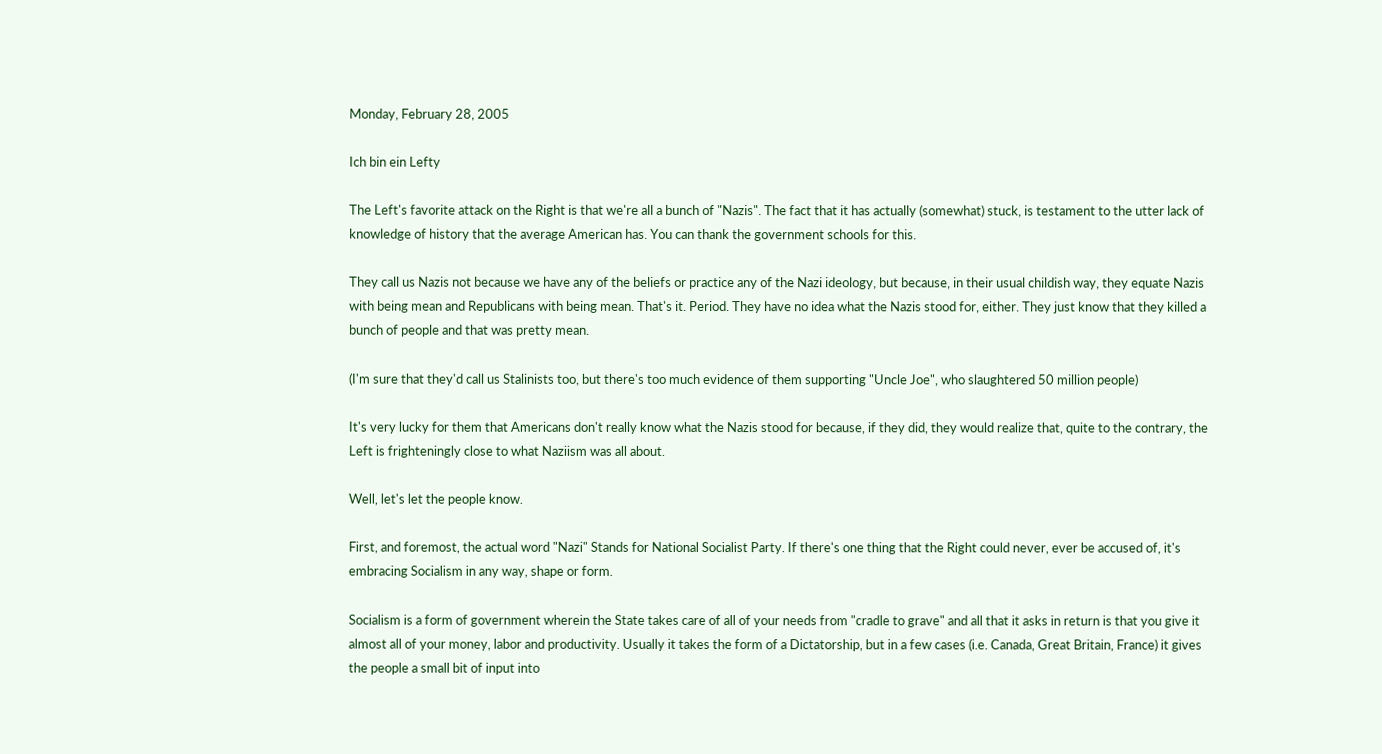Monday, February 28, 2005

Ich bin ein Lefty

The Left's favorite attack on the Right is that we're all a bunch of "Nazis". The fact that it has actually (somewhat) stuck, is testament to the utter lack of knowledge of history that the average American has. You can thank the government schools for this.

They call us Nazis not because we have any of the beliefs or practice any of the Nazi ideology, but because, in their usual childish way, they equate Nazis with being mean and Republicans with being mean. That's it. Period. They have no idea what the Nazis stood for, either. They just know that they killed a bunch of people and that was pretty mean.

(I'm sure that they'd call us Stalinists too, but there's too much evidence of them supporting "Uncle Joe", who slaughtered 50 million people)

It's very lucky for them that Americans don't really know what the Nazis stood for because, if they did, they would realize that, quite to the contrary, the Left is frighteningly close to what Naziism was all about.

Well, let's let the people know.

First, and foremost, the actual word "Nazi" Stands for National Socialist Party. If there's one thing that the Right could never, ever be accused of, it's embracing Socialism in any way, shape or form.

Socialism is a form of government wherein the State takes care of all of your needs from "cradle to grave" and all that it asks in return is that you give it almost all of your money, labor and productivity. Usually it takes the form of a Dictatorship, but in a few cases (i.e. Canada, Great Britain, France) it gives the people a small bit of input into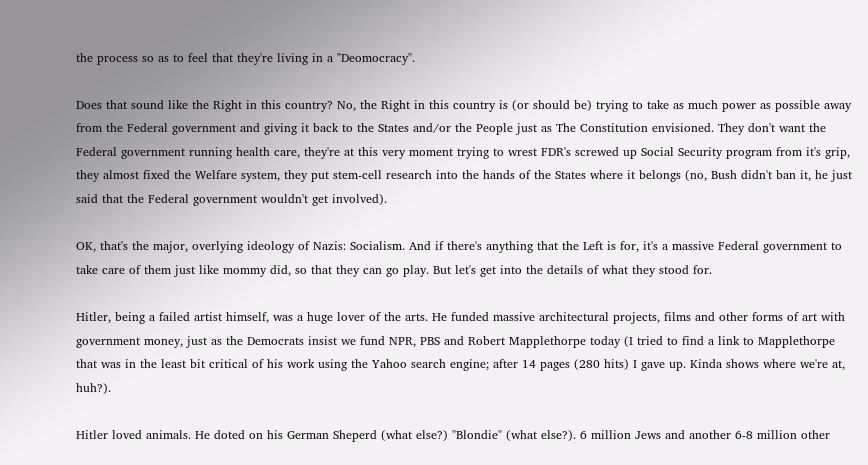the process so as to feel that they're living in a "Deomocracy".

Does that sound like the Right in this country? No, the Right in this country is (or should be) trying to take as much power as possible away from the Federal government and giving it back to the States and/or the People just as The Constitution envisioned. They don't want the Federal government running health care, they're at this very moment trying to wrest FDR's screwed up Social Security program from it's grip, they almost fixed the Welfare system, they put stem-cell research into the hands of the States where it belongs (no, Bush didn't ban it, he just said that the Federal government wouldn't get involved).

OK, that's the major, overlying ideology of Nazis: Socialism. And if there's anything that the Left is for, it's a massive Federal government to take care of them just like mommy did, so that they can go play. But let's get into the details of what they stood for.

Hitler, being a failed artist himself, was a huge lover of the arts. He funded massive architectural projects, films and other forms of art with government money, just as the Democrats insist we fund NPR, PBS and Robert Mapplethorpe today (I tried to find a link to Mapplethorpe that was in the least bit critical of his work using the Yahoo search engine; after 14 pages (280 hits) I gave up. Kinda shows where we're at, huh?).

Hitler loved animals. He doted on his German Sheperd (what else?) "Blondie" (what else?). 6 million Jews and another 6-8 million other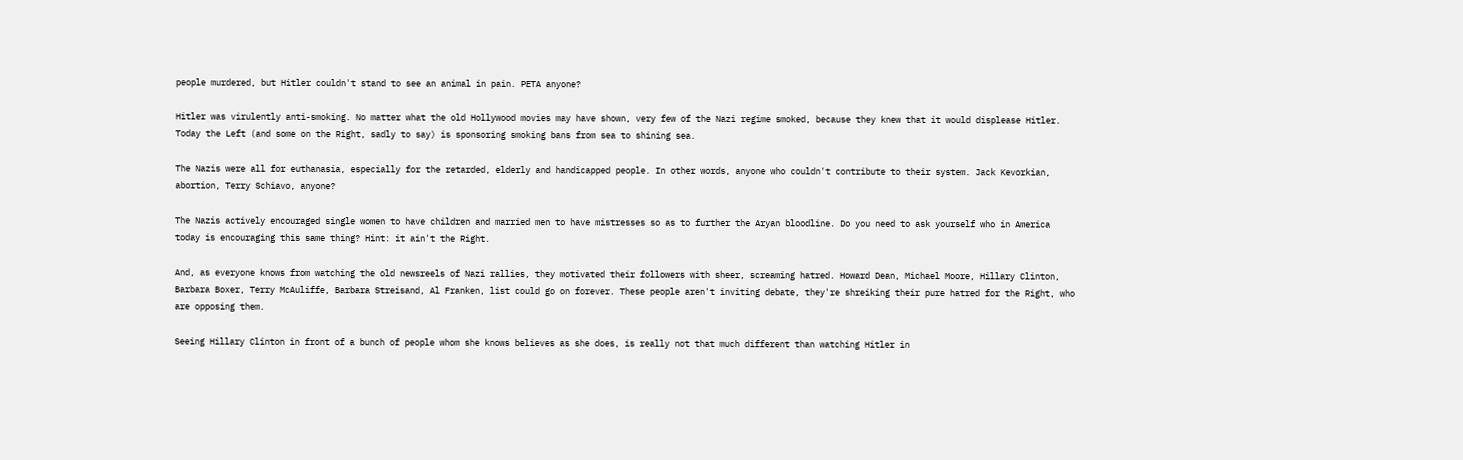people murdered, but Hitler couldn't stand to see an animal in pain. PETA anyone?

Hitler was virulently anti-smoking. No matter what the old Hollywood movies may have shown, very few of the Nazi regime smoked, because they knew that it would displease Hitler. Today the Left (and some on the Right, sadly to say) is sponsoring smoking bans from sea to shining sea.

The Nazis were all for euthanasia, especially for the retarded, elderly and handicapped people. In other words, anyone who couldn't contribute to their system. Jack Kevorkian, abortion, Terry Schiavo, anyone?

The Nazis actively encouraged single women to have children and married men to have mistresses so as to further the Aryan bloodline. Do you need to ask yourself who in America today is encouraging this same thing? Hint: it ain't the Right.

And, as everyone knows from watching the old newsreels of Nazi rallies, they motivated their followers with sheer, screaming hatred. Howard Dean, Michael Moore, Hillary Clinton, Barbara Boxer, Terry McAuliffe, Barbara Streisand, Al Franken, list could go on forever. These people aren't inviting debate, they're shreiking their pure hatred for the Right, who are opposing them.

Seeing Hillary Clinton in front of a bunch of people whom she knows believes as she does, is really not that much different than watching Hitler in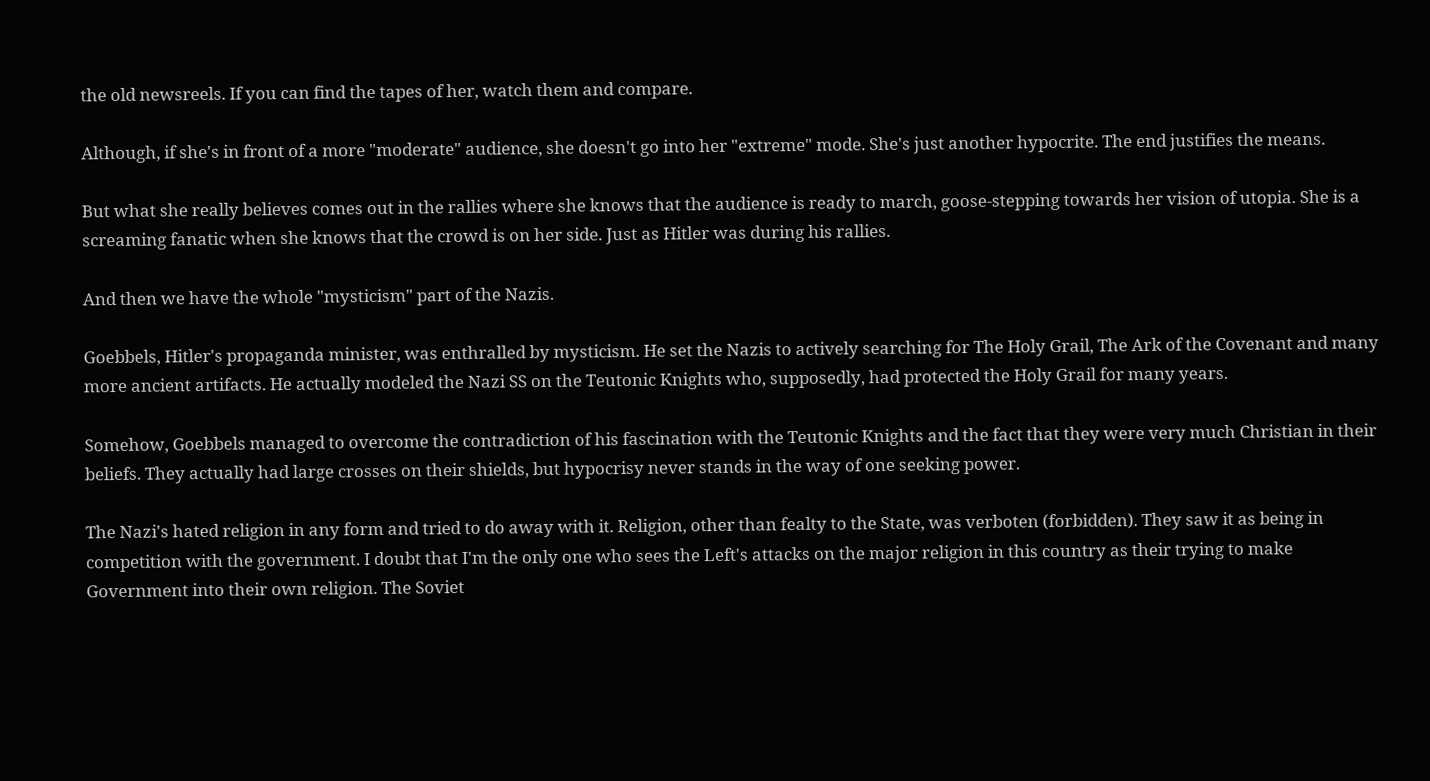the old newsreels. If you can find the tapes of her, watch them and compare.

Although, if she's in front of a more "moderate" audience, she doesn't go into her "extreme" mode. She's just another hypocrite. The end justifies the means.

But what she really believes comes out in the rallies where she knows that the audience is ready to march, goose-stepping towards her vision of utopia. She is a screaming fanatic when she knows that the crowd is on her side. Just as Hitler was during his rallies.

And then we have the whole "mysticism" part of the Nazis.

Goebbels, Hitler's propaganda minister, was enthralled by mysticism. He set the Nazis to actively searching for The Holy Grail, The Ark of the Covenant and many more ancient artifacts. He actually modeled the Nazi SS on the Teutonic Knights who, supposedly, had protected the Holy Grail for many years.

Somehow, Goebbels managed to overcome the contradiction of his fascination with the Teutonic Knights and the fact that they were very much Christian in their beliefs. They actually had large crosses on their shields, but hypocrisy never stands in the way of one seeking power.

The Nazi's hated religion in any form and tried to do away with it. Religion, other than fealty to the State, was verboten (forbidden). They saw it as being in competition with the government. I doubt that I'm the only one who sees the Left's attacks on the major religion in this country as their trying to make Government into their own religion. The Soviet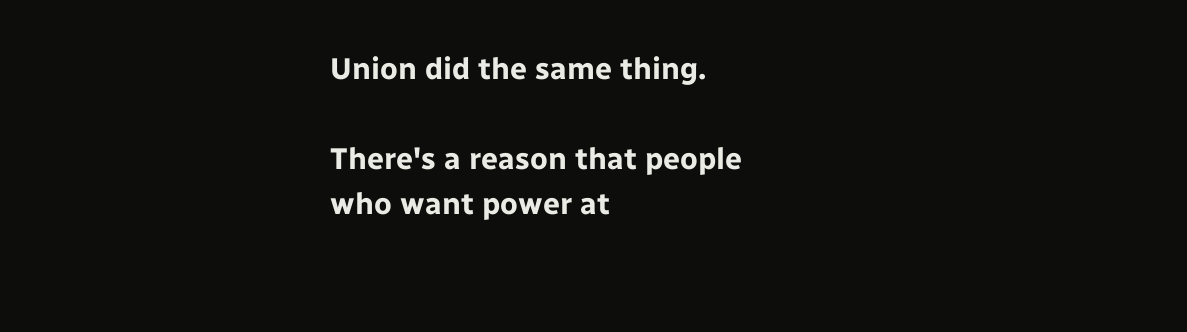Union did the same thing.

There's a reason that people who want power at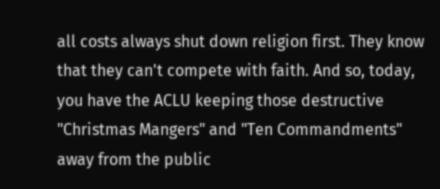all costs always shut down religion first. They know that they can't compete with faith. And so, today, you have the ACLU keeping those destructive "Christmas Mangers" and "Ten Commandments" away from the public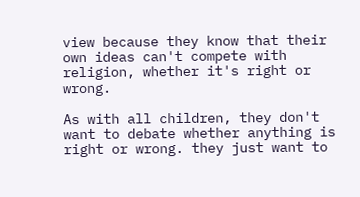view because they know that their own ideas can't compete with religion, whether it's right or wrong.

As with all children, they don't want to debate whether anything is right or wrong. they just want to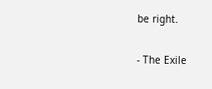be right.

- The Exile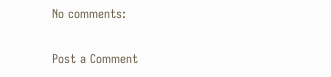No comments:

Post a Comment